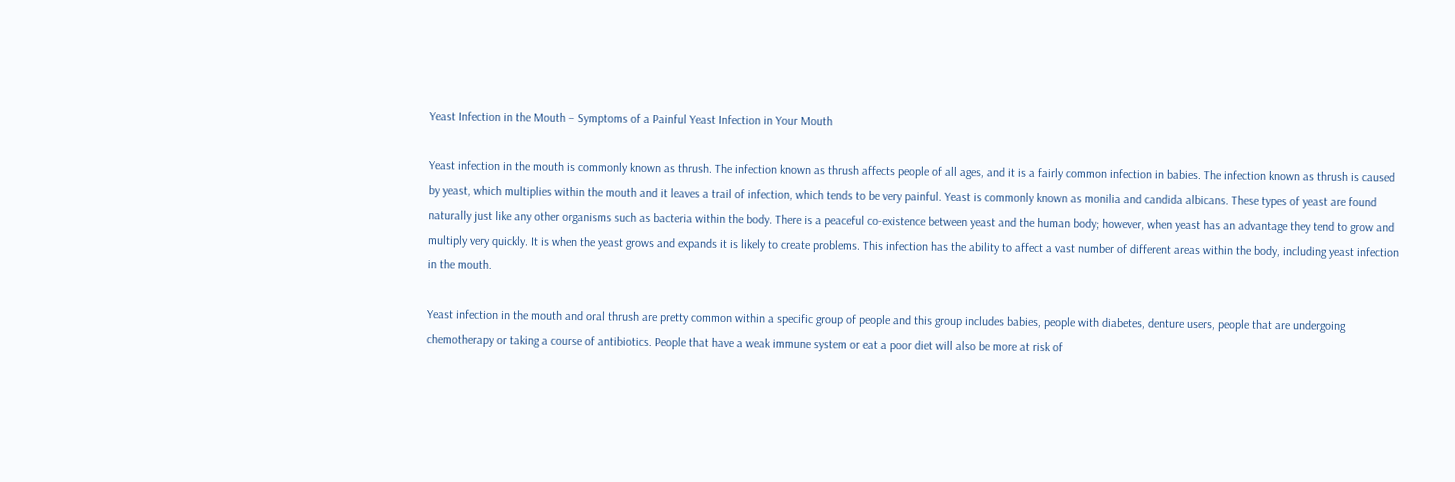Yeast Infection in the Mouth – Symptoms of a Painful Yeast Infection in Your Mouth

Yeast infection in the mouth is commonly known as thrush. The infection known as thrush affects people of all ages, and it is a fairly common infection in babies. The infection known as thrush is caused by yeast, which multiplies within the mouth and it leaves a trail of infection, which tends to be very painful. Yeast is commonly known as monilia and candida albicans. These types of yeast are found naturally just like any other organisms such as bacteria within the body. There is a peaceful co-existence between yeast and the human body; however, when yeast has an advantage they tend to grow and multiply very quickly. It is when the yeast grows and expands it is likely to create problems. This infection has the ability to affect a vast number of different areas within the body, including yeast infection in the mouth.

Yeast infection in the mouth and oral thrush are pretty common within a specific group of people and this group includes babies, people with diabetes, denture users, people that are undergoing chemotherapy or taking a course of antibiotics. People that have a weak immune system or eat a poor diet will also be more at risk of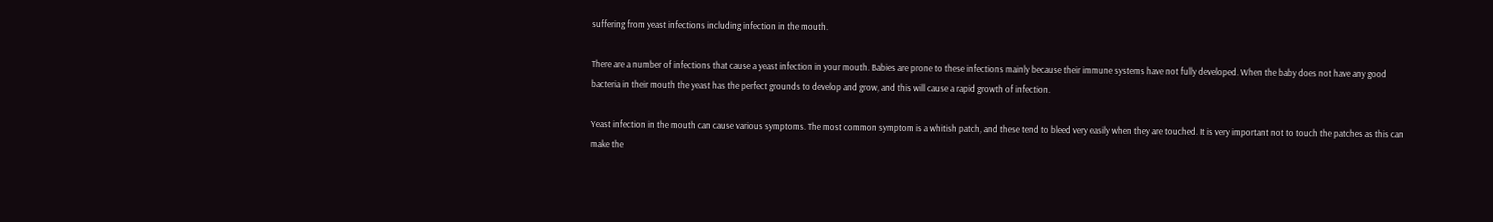suffering from yeast infections including infection in the mouth.

There are a number of infections that cause a yeast infection in your mouth. Babies are prone to these infections mainly because their immune systems have not fully developed. When the baby does not have any good bacteria in their mouth the yeast has the perfect grounds to develop and grow, and this will cause a rapid growth of infection.

Yeast infection in the mouth can cause various symptoms. The most common symptom is a whitish patch, and these tend to bleed very easily when they are touched. It is very important not to touch the patches as this can make the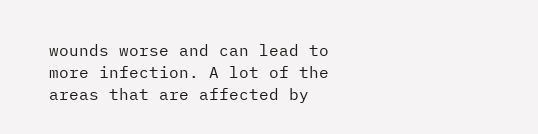wounds worse and can lead to more infection. A lot of the areas that are affected by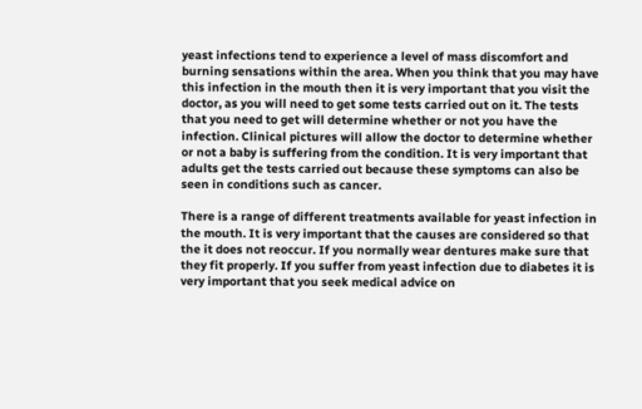yeast infections tend to experience a level of mass discomfort and burning sensations within the area. When you think that you may have this infection in the mouth then it is very important that you visit the doctor, as you will need to get some tests carried out on it. The tests that you need to get will determine whether or not you have the infection. Clinical pictures will allow the doctor to determine whether or not a baby is suffering from the condition. It is very important that adults get the tests carried out because these symptoms can also be seen in conditions such as cancer.

There is a range of different treatments available for yeast infection in the mouth. It is very important that the causes are considered so that the it does not reoccur. If you normally wear dentures make sure that they fit properly. If you suffer from yeast infection due to diabetes it is very important that you seek medical advice on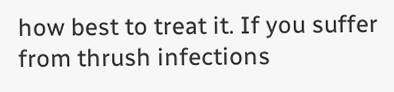how best to treat it. If you suffer from thrush infections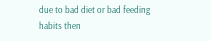due to bad diet or bad feeding habits then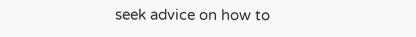seek advice on how to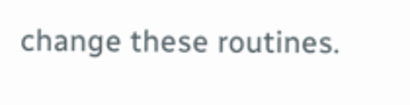change these routines.